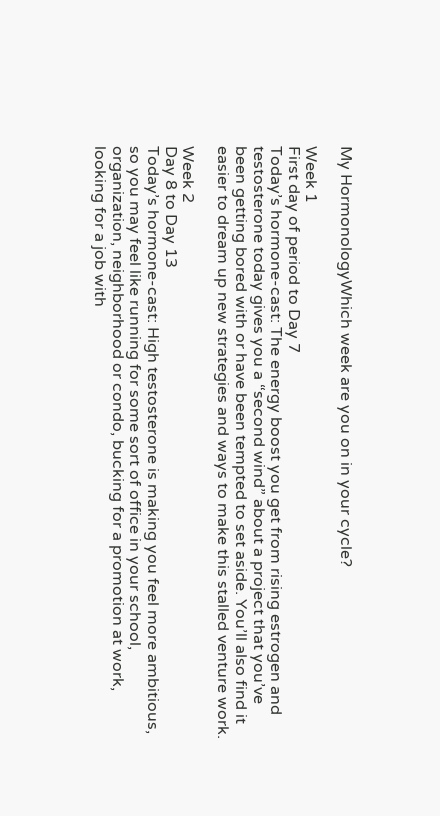My HormonologyWhich week are you on in your cycle?

Week 1
First day of period to Day 7
Today’s hormone-cast: The energy boost you get from rising estrogen and testosterone today gives you a “second wind” about a project that you’ve been getting bored with or have been tempted to set aside. You’ll also find it easier to dream up new strategies and ways to make this stalled venture work.

Week 2
Day 8 to Day 13
Today’s hormone-cast: High testosterone is making you feel more ambitious, so you may feel like running for some sort of office in your school, organization, neighborhood or condo, bucking for a promotion at work, looking for a job with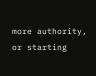more authority, or starting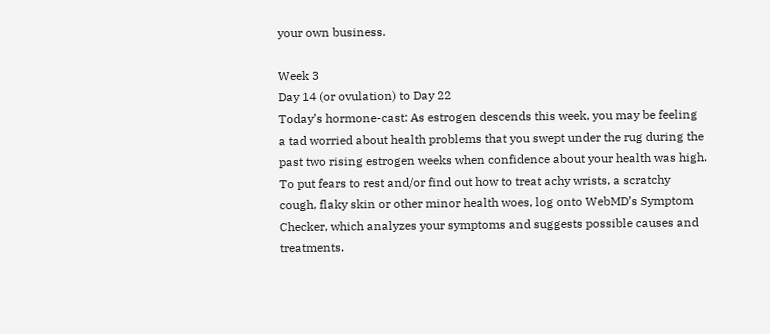your own business.

Week 3
Day 14 (or ovulation) to Day 22
Today’s hormone-cast: As estrogen descends this week, you may be feeling a tad worried about health problems that you swept under the rug during the past two rising estrogen weeks when confidence about your health was high. To put fears to rest and/or find out how to treat achy wrists, a scratchy cough, flaky skin or other minor health woes, log onto WebMD’s Symptom Checker, which analyzes your symptoms and suggests possible causes and treatments.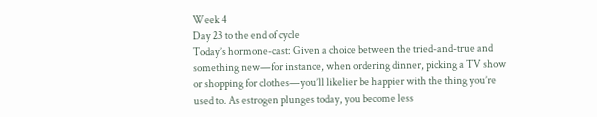Week 4
Day 23 to the end of cycle
Today’s hormone-cast: Given a choice between the tried-and-true and something new—for instance, when ordering dinner, picking a TV show or shopping for clothes—you’ll likelier be happier with the thing you’re used to. As estrogen plunges today, you become less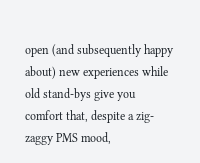open (and subsequently happy about) new experiences while old stand-bys give you comfort that, despite a zig-zaggy PMS mood,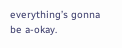everything’s gonna be a-okay.